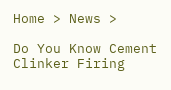Home > News >

Do You Know Cement Clinker Firing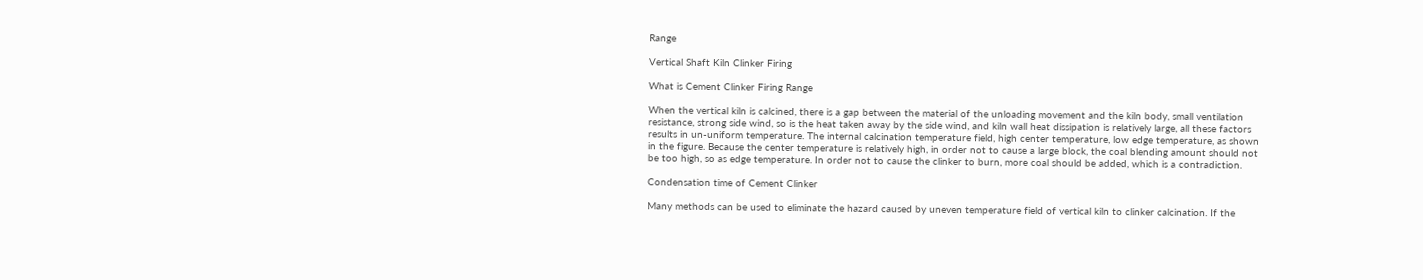Range

Vertical Shaft Kiln Clinker Firing

What is Cement Clinker Firing Range

When the vertical kiln is calcined, there is a gap between the material of the unloading movement and the kiln body, small ventilation resistance, strong side wind, so is the heat taken away by the side wind, and kiln wall heat dissipation is relatively large, all these factors results in un-uniform temperature. The internal calcination temperature field, high center temperature, low edge temperature, as shown in the figure. Because the center temperature is relatively high, in order not to cause a large block, the coal blending amount should not be too high, so as edge temperature. In order not to cause the clinker to burn, more coal should be added, which is a contradiction.

Condensation time of Cement Clinker

Many methods can be used to eliminate the hazard caused by uneven temperature field of vertical kiln to clinker calcination. If the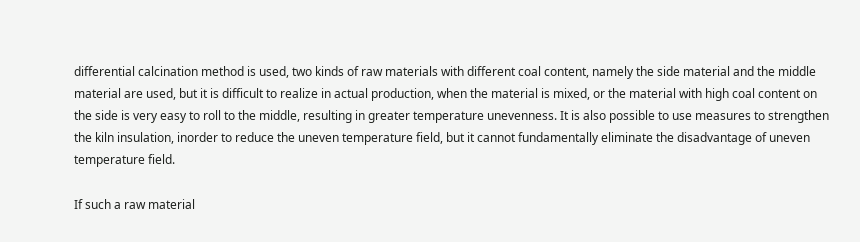differential calcination method is used, two kinds of raw materials with different coal content, namely the side material and the middle material are used, but it is difficult to realize in actual production, when the material is mixed, or the material with high coal content on the side is very easy to roll to the middle, resulting in greater temperature unevenness. It is also possible to use measures to strengthen the kiln insulation, inorder to reduce the uneven temperature field, but it cannot fundamentally eliminate the disadvantage of uneven temperature field.

If such a raw material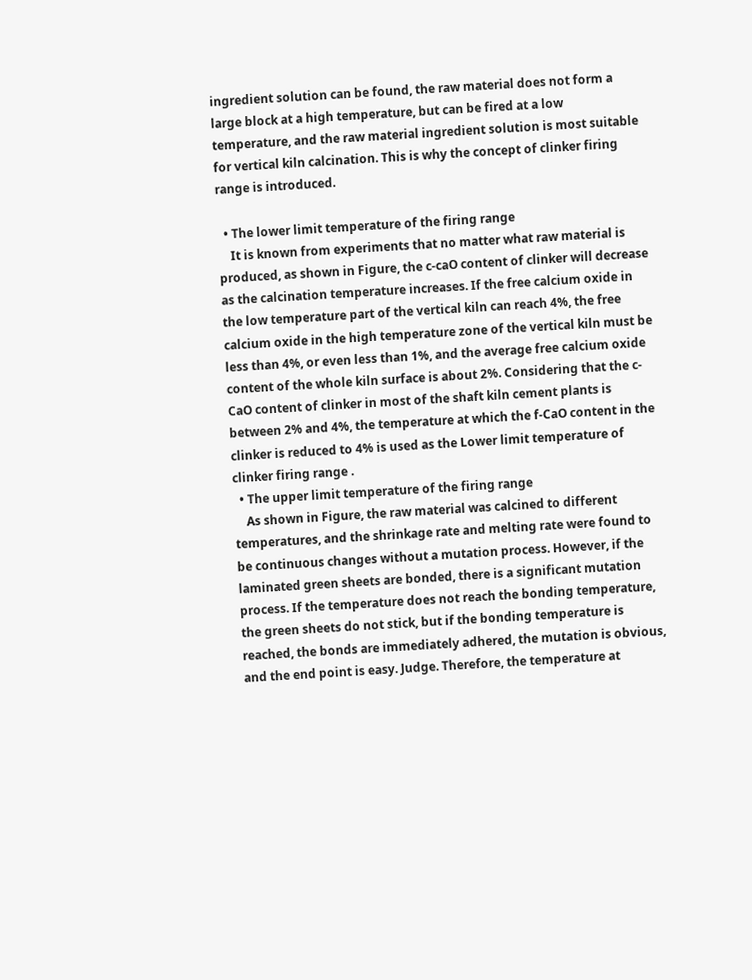ingredient solution can be found, the raw material does not form a large block at a high temperature, but can be fired at a low temperature, and the raw material ingredient solution is most suitable for vertical kiln calcination. This is why the concept of clinker firing range is introduced.

  • The lower limit temperature of the firing range
    It is known from experiments that no matter what raw material is produced, as shown in Figure, the c-caO content of clinker will decrease as the calcination temperature increases. If the free calcium oxide in the low temperature part of the vertical kiln can reach 4%, the free calcium oxide in the high temperature zone of the vertical kiln must be less than 4%, or even less than 1%, and the average free calcium oxide content of the whole kiln surface is about 2%. Considering that the c-CaO content of clinker in most of the shaft kiln cement plants is between 2% and 4%, the temperature at which the f-CaO content in the clinker is reduced to 4% is used as the Lower limit temperature of clinker firing range .
  • The upper limit temperature of the firing range
    As shown in Figure, the raw material was calcined to different temperatures, and the shrinkage rate and melting rate were found to be continuous changes without a mutation process. However, if the laminated green sheets are bonded, there is a significant mutation process. If the temperature does not reach the bonding temperature, the green sheets do not stick, but if the bonding temperature is reached, the bonds are immediately adhered, the mutation is obvious, and the end point is easy. Judge. Therefore, the temperature at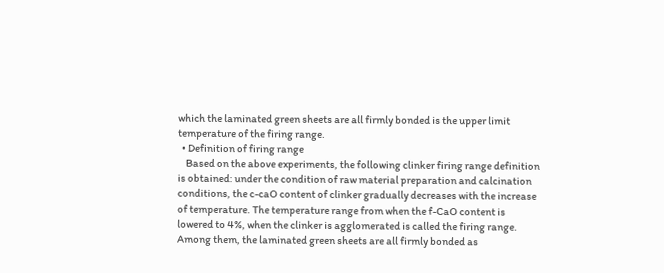which the laminated green sheets are all firmly bonded is the upper limit temperature of the firing range.
  • Definition of firing range
    Based on the above experiments, the following clinker firing range definition is obtained: under the condition of raw material preparation and calcination conditions, the c-caO content of clinker gradually decreases with the increase of temperature. The temperature range from when the f-CaO content is lowered to 4%, when the clinker is agglomerated is called the firing range. Among them, the laminated green sheets are all firmly bonded as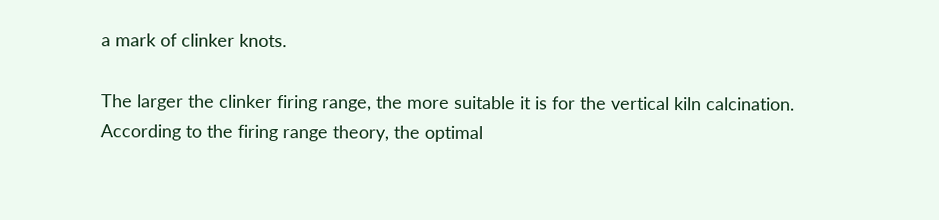a mark of clinker knots.

The larger the clinker firing range, the more suitable it is for the vertical kiln calcination. According to the firing range theory, the optimal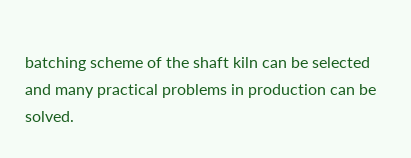batching scheme of the shaft kiln can be selected and many practical problems in production can be solved.